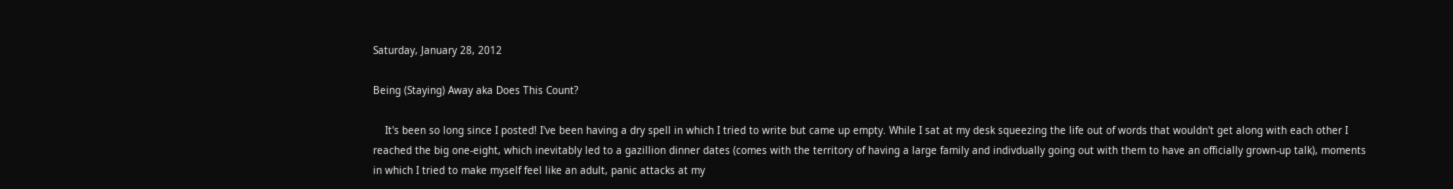Saturday, January 28, 2012

Being (Staying) Away aka Does This Count?

    It's been so long since I posted! I've been having a dry spell in which I tried to write but came up empty. While I sat at my desk squeezing the life out of words that wouldn't get along with each other I reached the big one-eight, which inevitably led to a gazillion dinner dates (comes with the territory of having a large family and indivdually going out with them to have an officially grown-up talk), moments in which I tried to make myself feel like an adult, panic attacks at my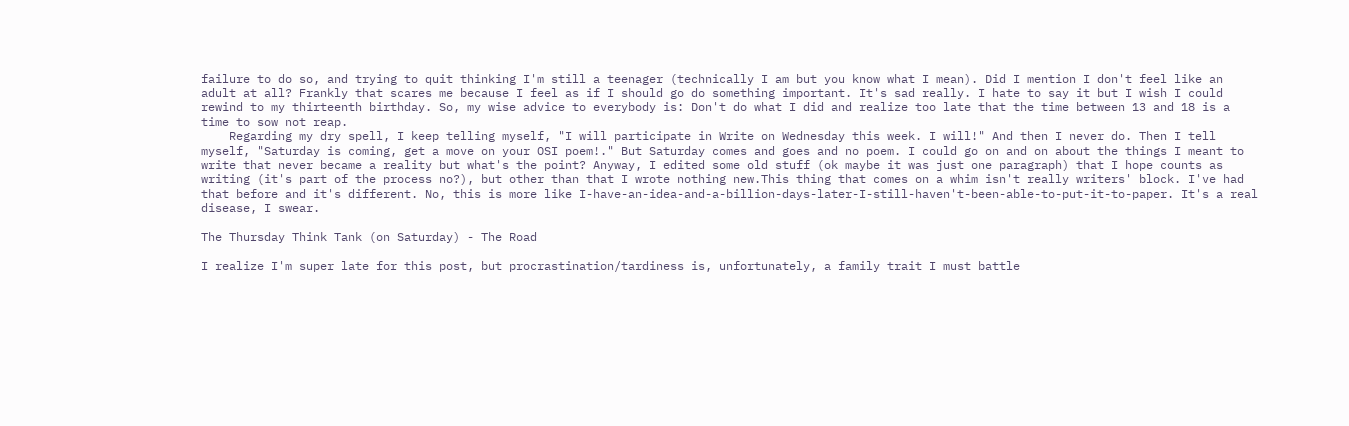failure to do so, and trying to quit thinking I'm still a teenager (technically I am but you know what I mean). Did I mention I don't feel like an adult at all? Frankly that scares me because I feel as if I should go do something important. It's sad really. I hate to say it but I wish I could rewind to my thirteenth birthday. So, my wise advice to everybody is: Don't do what I did and realize too late that the time between 13 and 18 is a time to sow not reap.
    Regarding my dry spell, I keep telling myself, "I will participate in Write on Wednesday this week. I will!" And then I never do. Then I tell myself, "Saturday is coming, get a move on your OSI poem!." But Saturday comes and goes and no poem. I could go on and on about the things I meant to write that never became a reality but what's the point? Anyway, I edited some old stuff (ok maybe it was just one paragraph) that I hope counts as writing (it's part of the process no?), but other than that I wrote nothing new.This thing that comes on a whim isn't really writers' block. I've had that before and it's different. No, this is more like I-have-an-idea-and-a-billion-days-later-I-still-haven't-been-able-to-put-it-to-paper. It's a real disease, I swear.

The Thursday Think Tank (on Saturday) - The Road

I realize I'm super late for this post, but procrastination/tardiness is, unfortunately, a family trait I must battle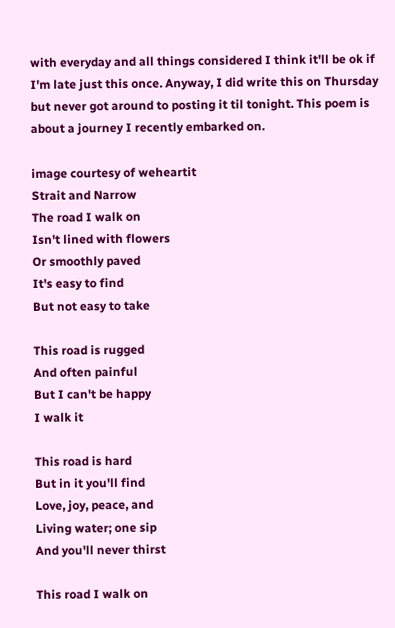with everyday and all things considered I think it'll be ok if I'm late just this once. Anyway, I did write this on Thursday but never got around to posting it til tonight. This poem is about a journey I recently embarked on.

image courtesy of weheartit
Strait and Narrow
The road I walk on
Isn't lined with flowers
Or smoothly paved
It's easy to find
But not easy to take

This road is rugged
And often painful
But I can't be happy
I walk it

This road is hard
But in it you'll find
Love, joy, peace, and
Living water; one sip
And you'll never thirst

This road I walk on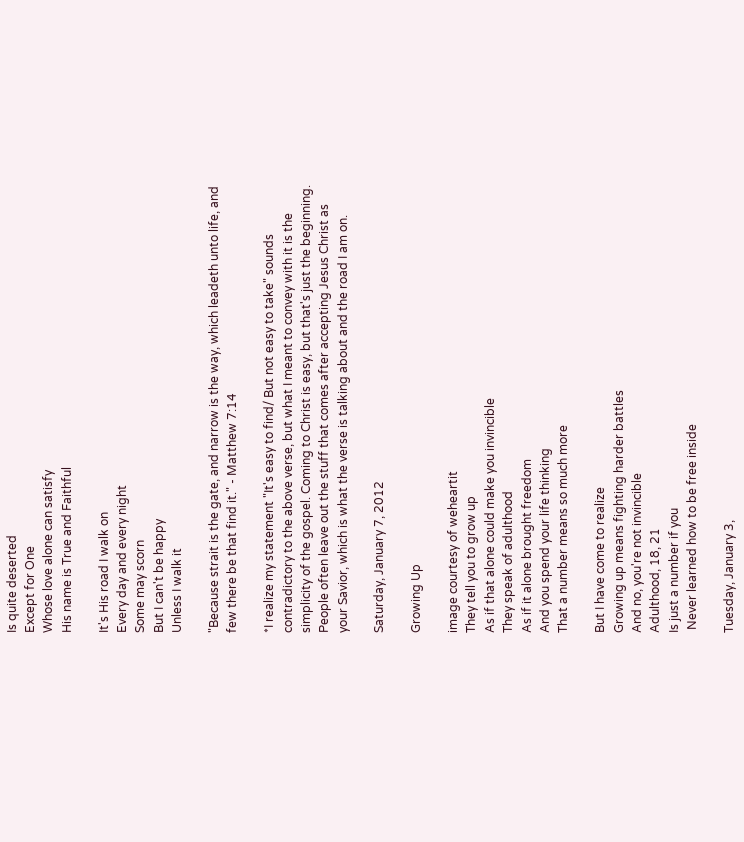Is quite deserted
Except for One
Whose love alone can satisfy
His name is True and Faithful

It's His road I walk on
Every day and every night
Some may scorn
But I can't be happy
Unless I walk it

"Because strait is the gate, and narrow is the way, which leadeth unto life, and few there be that find it." - Matthew 7:14

*I realize my statement "It's easy to find/ But not easy to take" sounds contradictory to the above verse, but what I meant to convey with it is the simplicity of the gospel. Coming to Christ is easy, but that's just the beginning. People often leave out the stuff that comes after accepting Jesus Christ as your Savior, which is what the verse is talking about and the road I am on.

Saturday, January 7, 2012

Growing Up

image courtesy of weheartit
They tell you to grow up
As if that alone could make you invincible
They speak of adulthood
As if it alone brought freedom
And you spend your life thinking
That a number means so much more

But I have come to realize
Growing up means fighting harder battles
And no, you're not invincible
Adulthood, 18, 21
Is just a number if you
 Never learned how to be free inside

Tuesday, January 3,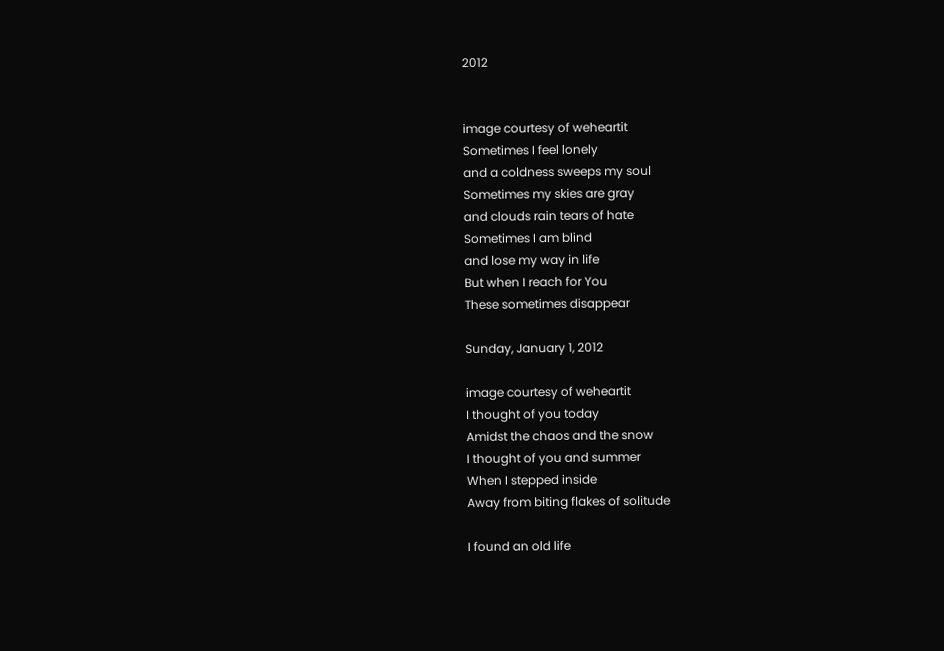2012


image courtesy of weheartit
Sometimes I feel lonely
and a coldness sweeps my soul
Sometimes my skies are gray
and clouds rain tears of hate
Sometimes I am blind
and lose my way in life
But when I reach for You
These sometimes disappear

Sunday, January 1, 2012

image courtesy of weheartit
I thought of you today
Amidst the chaos and the snow
I thought of you and summer
When I stepped inside
Away from biting flakes of solitude

I found an old life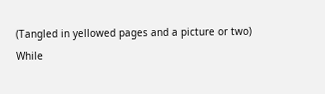(Tangled in yellowed pages and a picture or two)
While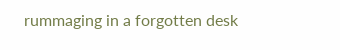rummaging in a forgotten desk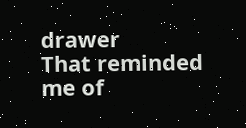drawer
That reminded me of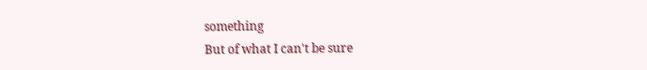something
But of what I can't be sure